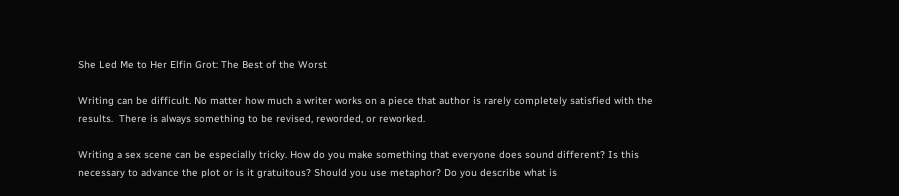She Led Me to Her Elfin Grot: The Best of the Worst

Writing can be difficult. No matter how much a writer works on a piece that author is rarely completely satisfied with the results.  There is always something to be revised, reworded, or reworked.

Writing a sex scene can be especially tricky. How do you make something that everyone does sound different? Is this necessary to advance the plot or is it gratuitous? Should you use metaphor? Do you describe what is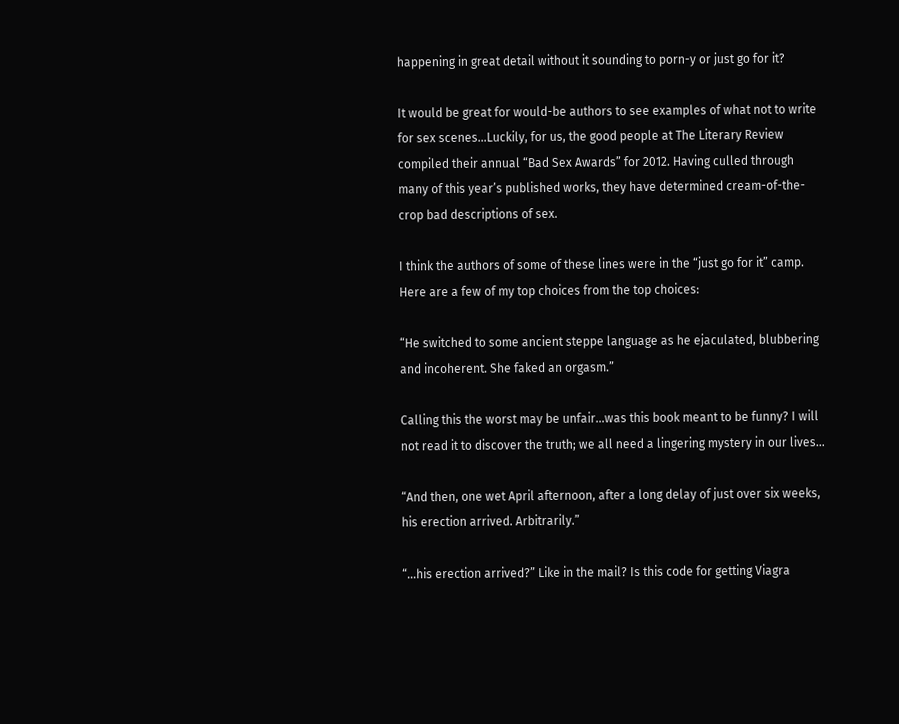happening in great detail without it sounding to porn-y or just go for it?

It would be great for would-be authors to see examples of what not to write for sex scenes…Luckily, for us, the good people at The Literary Review compiled their annual “Bad Sex Awards” for 2012. Having culled through many of this year’s published works, they have determined cream-of-the-crop bad descriptions of sex.

I think the authors of some of these lines were in the “just go for it” camp. Here are a few of my top choices from the top choices:

“He switched to some ancient steppe language as he ejaculated, blubbering and incoherent. She faked an orgasm.”

Calling this the worst may be unfair…was this book meant to be funny? I will not read it to discover the truth; we all need a lingering mystery in our lives…

“And then, one wet April afternoon, after a long delay of just over six weeks, his erection arrived. Arbitrarily.”

“…his erection arrived?” Like in the mail? Is this code for getting Viagra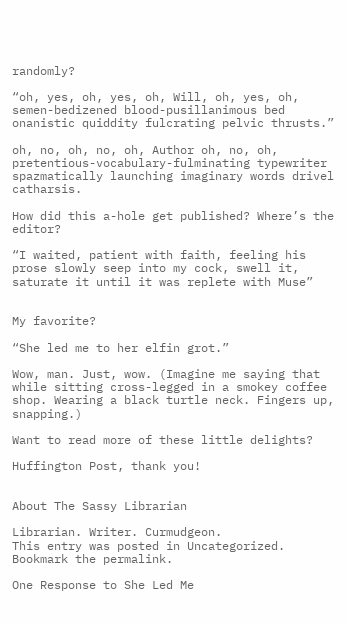randomly?

“oh, yes, oh, yes, oh, Will, oh, yes, oh, semen-bedizened blood-pusillanimous bed onanistic quiddity fulcrating pelvic thrusts.”

oh, no, oh, no, oh, Author oh, no, oh, pretentious-vocabulary-fulminating typewriter spazmatically launching imaginary words drivel catharsis.

How did this a-hole get published? Where’s the editor?

“I waited, patient with faith, feeling his prose slowly seep into my cock, swell it, saturate it until it was replete with Muse”


My favorite?

“She led me to her elfin grot.”

Wow, man. Just, wow. (Imagine me saying that while sitting cross-legged in a smokey coffee shop. Wearing a black turtle neck. Fingers up, snapping.)

Want to read more of these little delights?

Huffington Post, thank you!


About The Sassy Librarian

Librarian. Writer. Curmudgeon.
This entry was posted in Uncategorized. Bookmark the permalink.

One Response to She Led Me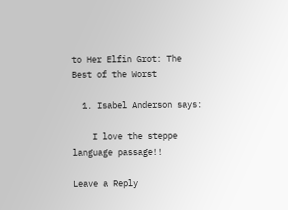to Her Elfin Grot: The Best of the Worst

  1. Isabel Anderson says:

    I love the steppe language passage!!

Leave a Reply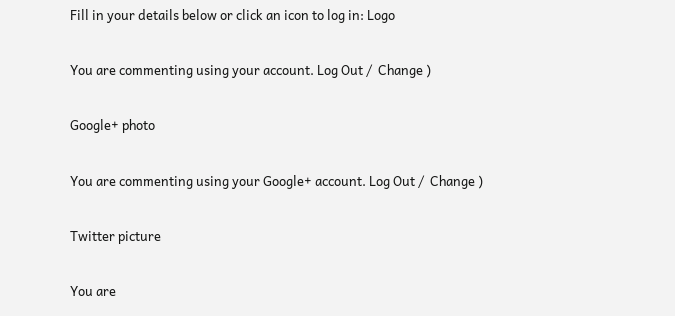Fill in your details below or click an icon to log in: Logo

You are commenting using your account. Log Out /  Change )

Google+ photo

You are commenting using your Google+ account. Log Out /  Change )

Twitter picture

You are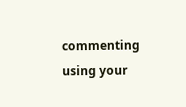commenting using your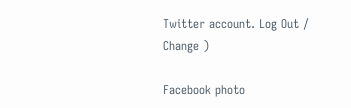Twitter account. Log Out /  Change )

Facebook photo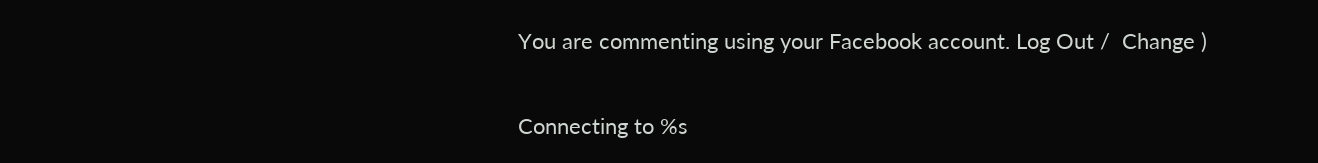You are commenting using your Facebook account. Log Out /  Change )


Connecting to %s